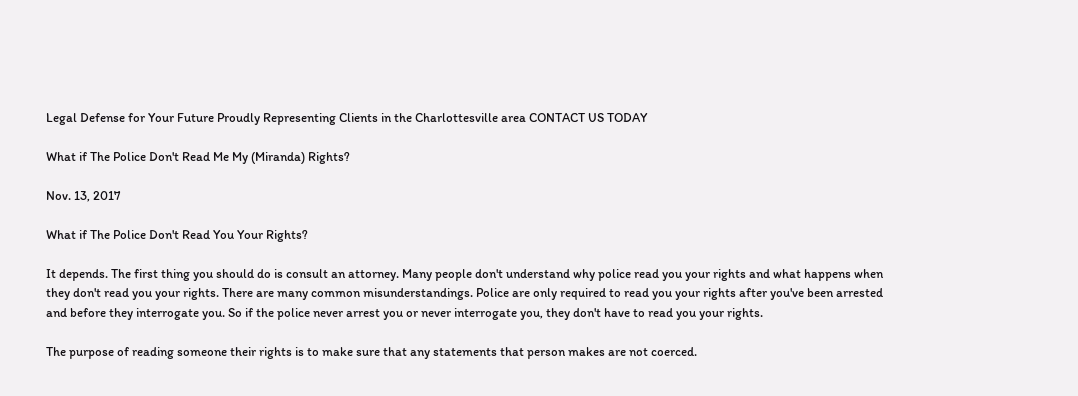Legal Defense for Your Future Proudly Representing Clients in the Charlottesville area CONTACT US TODAY

What if The Police Don't Read Me My (Miranda) Rights?

Nov. 13, 2017

What if The Police Don't Read You Your Rights?

It depends. The first thing you should do is consult an attorney. Many people don't understand why police read you your rights and what happens when they don't read you your rights. There are many common misunderstandings. Police are only required to read you your rights after you've been arrested and before they interrogate you. So if the police never arrest you or never interrogate you, they don't have to read you your rights.

The purpose of reading someone their rights is to make sure that any statements that person makes are not coerced.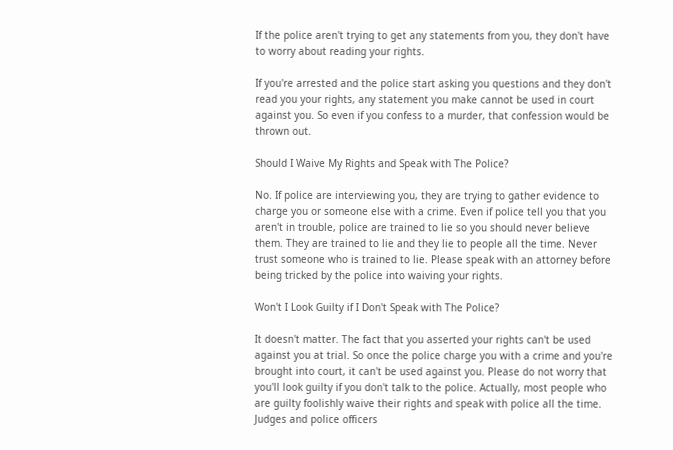If the police aren't trying to get any statements from you, they don't have to worry about reading your rights.

If you're arrested and the police start asking you questions and they don't read you your rights, any statement you make cannot be used in court against you. So even if you confess to a murder, that confession would be thrown out.

Should I Waive My Rights and Speak with The Police?

No. If police are interviewing you, they are trying to gather evidence to charge you or someone else with a crime. Even if police tell you that you aren't in trouble, police are trained to lie so you should never believe them. They are trained to lie and they lie to people all the time. Never trust someone who is trained to lie. Please speak with an attorney before being tricked by the police into waiving your rights.

Won't I Look Guilty if I Don't Speak with The Police?

It doesn't matter. The fact that you asserted your rights can't be used against you at trial. So once the police charge you with a crime and you're brought into court, it can't be used against you. Please do not worry that you'll look guilty if you don't talk to the police. Actually, most people who are guilty foolishly waive their rights and speak with police all the time. Judges and police officers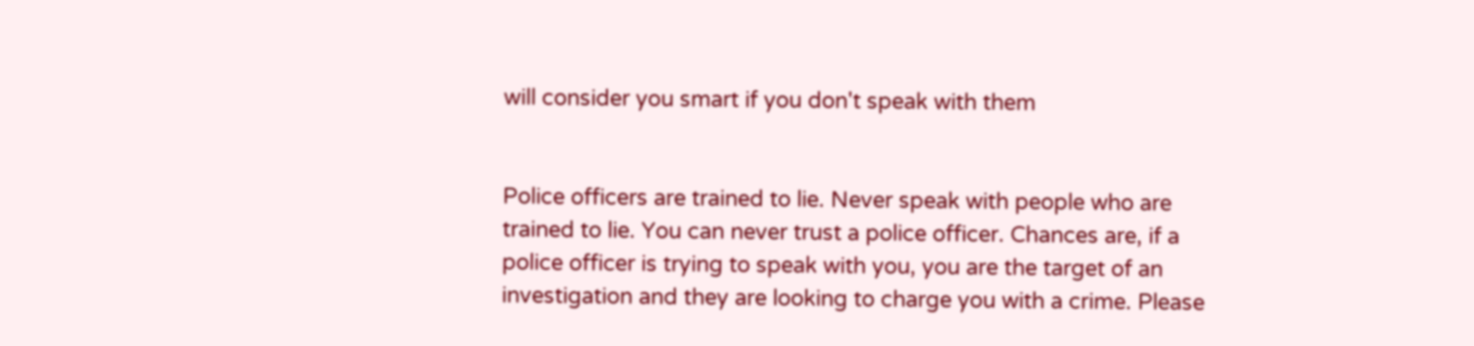will consider you smart if you don't speak with them


Police officers are trained to lie. Never speak with people who are trained to lie. You can never trust a police officer. Chances are, if a police officer is trying to speak with you, you are the target of an investigation and they are looking to charge you with a crime. Please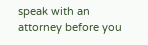speak with an attorney before you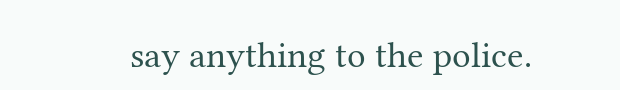say anything to the police.